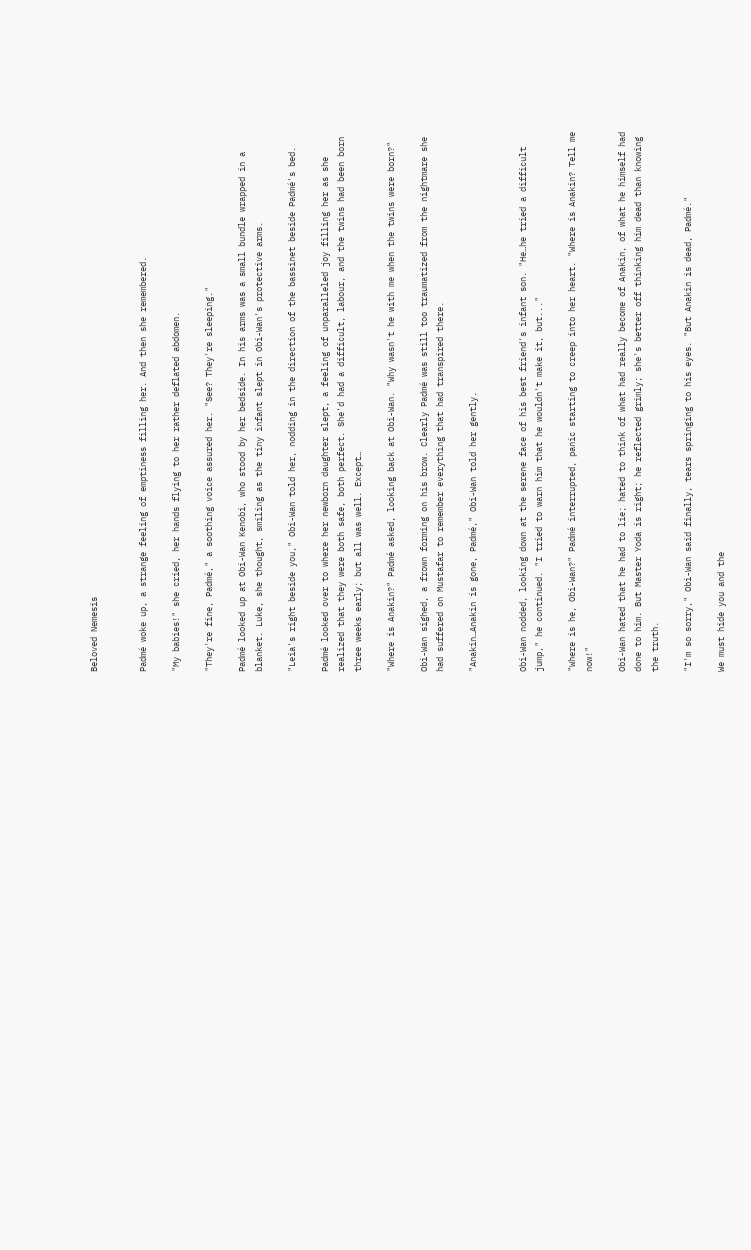Beloved Nemesis


Padmé woke up, a strange feeling of emptiness filling her. And then she remembered.

"My babies!" she cried, her hands flying to her rather deflated abdomen.

"They're fine, Padmé," a soothing voice assured her. "See? They're sleeping."

Padmé looked up at Obi-Wan Kenobi, who stood by her bedside. In his arms was a small bundle wrapped in a blanket. Luke, she thought, smiling as the tiny infant slept in Obi-Wan's protective arms.

"Leia's right beside you," Obi-Wan told her, nodding in the direction of the bassinet beside Padmé's bed.

Padmé looked over to where her newborn daughter slept, a feeling of unparalleled joy filling her as she realized that they were both safe, both perfect. She'd had a difficult, labour, and the twins had been born three weeks early; but all was well. Except…

"Where is Anakin?" Padmé asked, looking back at Obi-Wan. "Why wasn't he with me when the twins were born?"

Obi-Wan sighed, a frown forming on his brow. Clearly Padmé was still too traumatized from the nightmare she had suffered on Mustafar to remember everything that had transpired there.

"Anakin…Anakin is gone, Padmé," Obi-Wan told her gently.


Obi-Wan nodded, looking down at the serene face of his best friend's infant son. "He…he tried a difficult jump," he continued. "I tried to warn him that he wouldn't make it, but..."

"Where is he, Obi-Wan?" Padmé interrupted, panic starting to creep into her heart. "Where is Anakin? Tell me now!"

Obi-Wan hated that he had to lie; hated to think of what had really become of Anakin, of what he himself had done to him. But Master Yoda is right; he reflected grimly; she's better off thinking him dead than knowing the truth.

"I'm so sorry," Obi-Wan said finally, tears springing to his eyes. "But Anakin is dead, Padmé."

We must hide you and the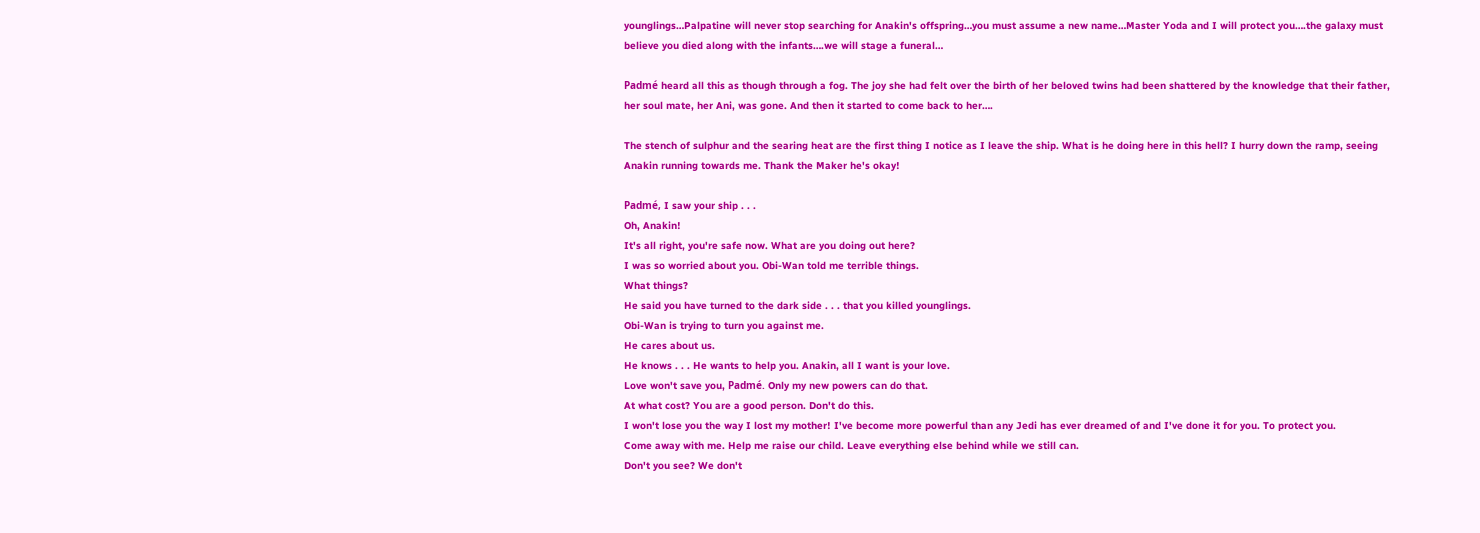younglings…Palpatine will never stop searching for Anakin's offspring…you must assume a new name…Master Yoda and I will protect you….the galaxy must believe you died along with the infants….we will stage a funeral…

Padmé heard all this as though through a fog. The joy she had felt over the birth of her beloved twins had been shattered by the knowledge that their father, her soul mate, her Ani, was gone. And then it started to come back to her….

The stench of sulphur and the searing heat are the first thing I notice as I leave the ship. What is he doing here in this hell? I hurry down the ramp, seeing Anakin running towards me. Thank the Maker he's okay!

Padmé, I saw your ship . . .
Oh, Anakin!
It's all right, you're safe now. What are you doing out here?
I was so worried about you. Obi-Wan told me terrible things.
What things?
He said you have turned to the dark side . . . that you killed younglings.
Obi-Wan is trying to turn you against me.
He cares about us.
He knows . . . He wants to help you. Anakin, all I want is your love.
Love won't save you, Padmé. Only my new powers can do that.
At what cost? You are a good person. Don't do this.
I won't lose you the way I lost my mother! I've become more powerful than any Jedi has ever dreamed of and I've done it for you. To protect you.
Come away with me. Help me raise our child. Leave everything else behind while we still can.
Don't you see? We don't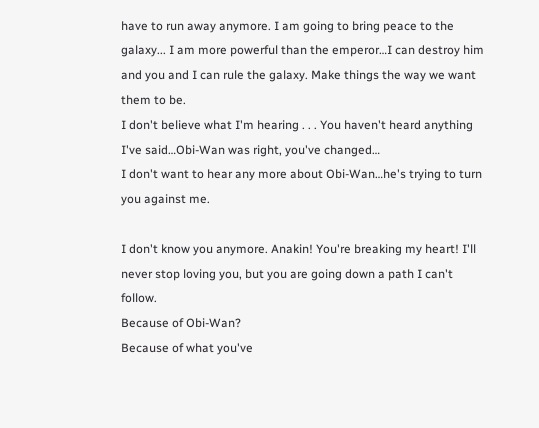have to run away anymore. I am going to bring peace to the galaxy... I am more powerful than the emperor…I can destroy him and you and I can rule the galaxy. Make things the way we want them to be.
I don't believe what I'm hearing . . . You haven't heard anything I've said…Obi-Wan was right, you've changed…
I don't want to hear any more about Obi-Wan…he's trying to turn you against me.

I don't know you anymore. Anakin! You're breaking my heart! I'll never stop loving you, but you are going down a path I can't follow.
Because of Obi-Wan?
Because of what you've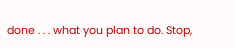done . . . what you plan to do. Stop,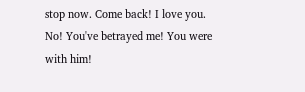stop now. Come back! I love you.
No! You've betrayed me! You were with him!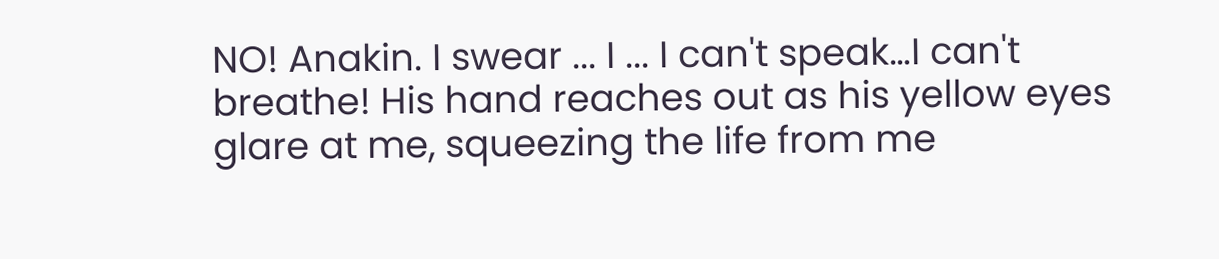NO! Anakin. I swear ... I ... I can't speak…I can't breathe! His hand reaches out as his yellow eyes glare at me, squeezing the life from me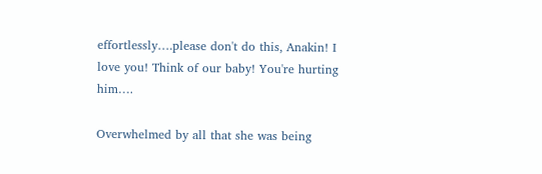effortlessly….please don't do this, Anakin! I love you! Think of our baby! You're hurting him….

Overwhelmed by all that she was being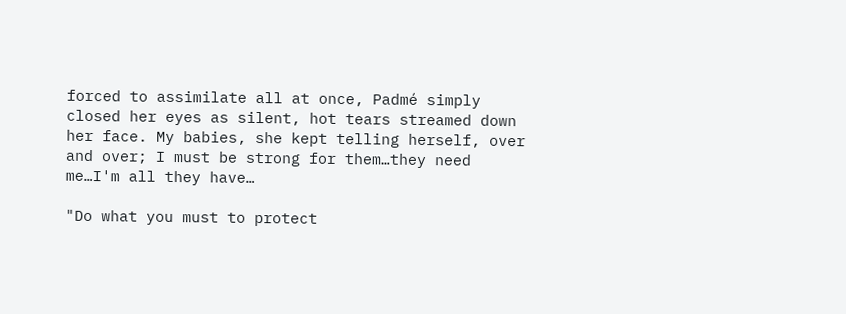forced to assimilate all at once, Padmé simply closed her eyes as silent, hot tears streamed down her face. My babies, she kept telling herself, over and over; I must be strong for them…they need me…I'm all they have…

"Do what you must to protect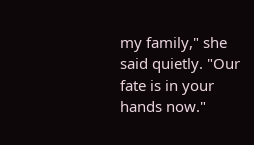my family," she said quietly. "Our fate is in your hands now."